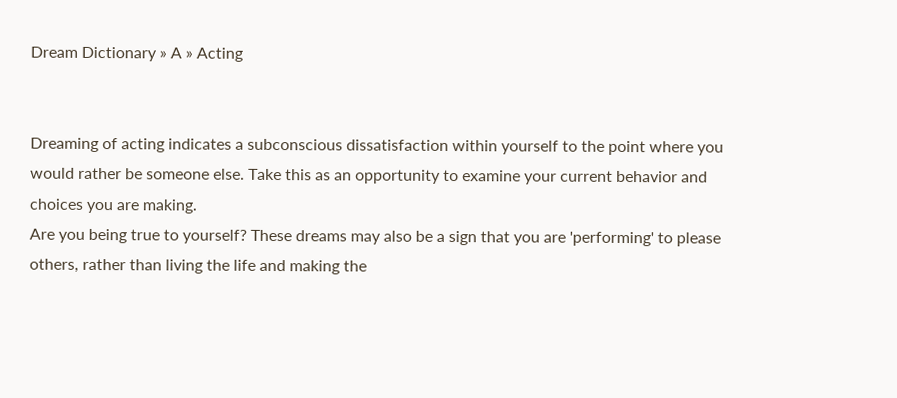Dream Dictionary » A » Acting


Dreaming of acting indicates a subconscious dissatisfaction within yourself to the point where you would rather be someone else. Take this as an opportunity to examine your current behavior and choices you are making.
Are you being true to yourself? These dreams may also be a sign that you are 'performing' to please others, rather than living the life and making the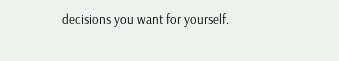decisions you want for yourself.